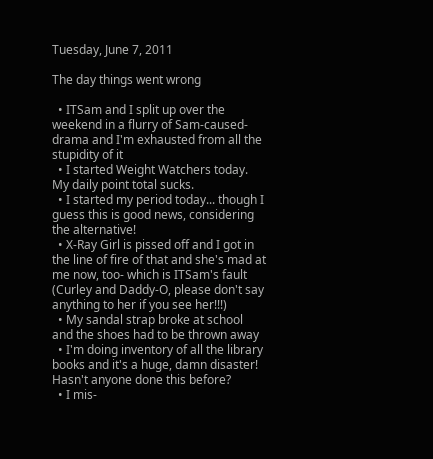Tuesday, June 7, 2011

The day things went wrong

  • ITSam and I split up over the weekend in a flurry of Sam-caused- drama and I'm exhausted from all the stupidity of it
  • I started Weight Watchers today. My daily point total sucks.
  • I started my period today... though I guess this is good news, considering the alternative!
  • X-Ray Girl is pissed off and I got in the line of fire of that and she's mad at me now, too- which is ITSam's fault (Curley and Daddy-O, please don't say anything to her if you see her!!!)
  • My sandal strap broke at school and the shoes had to be thrown away
  • I'm doing inventory of all the library books and it's a huge, damn disaster! Hasn't anyone done this before?
  • I mis-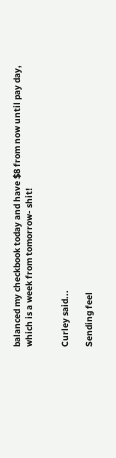balanced my checkbook today and have $8 from now until pay day, which is a week from tomorrow- shit!


Curley said...

Sending feel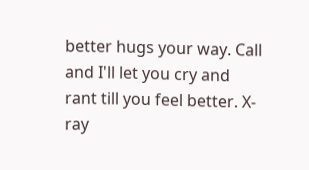better hugs your way. Call and I'll let you cry and rant till you feel better. X-ray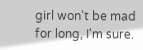girl won't be mad for long, I'm sure.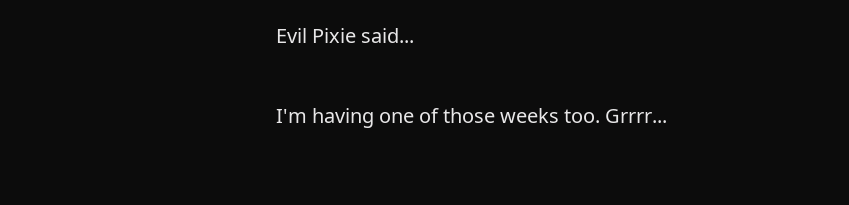Evil Pixie said...

I'm having one of those weeks too. Grrrr...